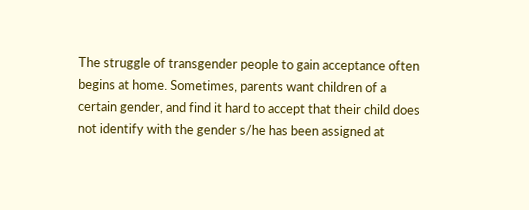The struggle of transgender people to gain acceptance often begins at home. Sometimes, parents want children of a certain gender, and find it hard to accept that their child does not identify with the gender s/he has been assigned at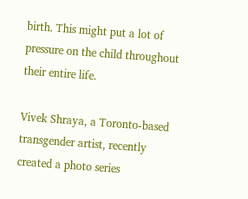birth. This might put a lot of pressure on the child throughout their entire life.

Vivek Shraya, a Toronto-based transgender artist, recently created a photo series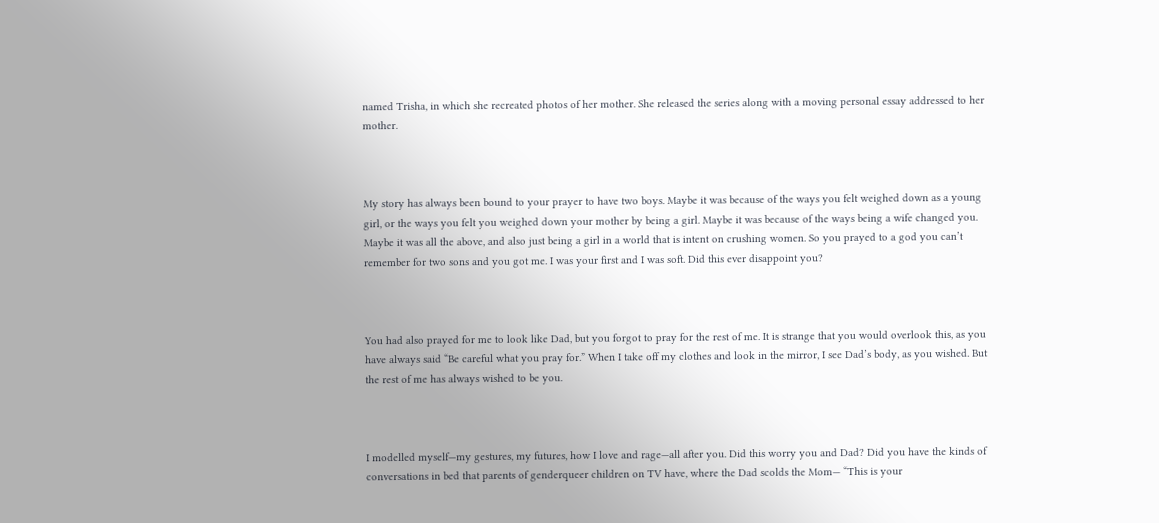named Trisha, in which she recreated photos of her mother. She released the series along with a moving personal essay addressed to her mother.



My story has always been bound to your prayer to have two boys. Maybe it was because of the ways you felt weighed down as a young girl, or the ways you felt you weighed down your mother by being a girl. Maybe it was because of the ways being a wife changed you. Maybe it was all the above, and also just being a girl in a world that is intent on crushing women. So you prayed to a god you can’t remember for two sons and you got me. I was your first and I was soft. Did this ever disappoint you?



You had also prayed for me to look like Dad, but you forgot to pray for the rest of me. It is strange that you would overlook this, as you have always said “Be careful what you pray for.” When I take off my clothes and look in the mirror, I see Dad’s body, as you wished. But the rest of me has always wished to be you.



I modelled myself—my gestures, my futures, how I love and rage—all after you. Did this worry you and Dad? Did you have the kinds of conversations in bed that parents of genderqueer children on TV have, where the Dad scolds the Mom— “This is your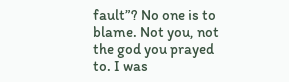fault”? No one is to blame. Not you, not the god you prayed to. I was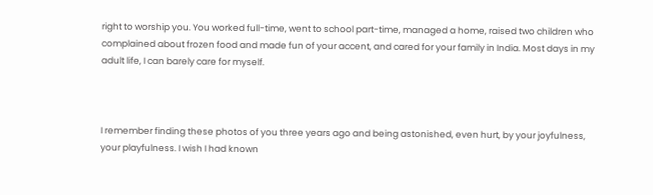right to worship you. You worked full-time, went to school part-time, managed a home, raised two children who complained about frozen food and made fun of your accent, and cared for your family in India. Most days in my adult life, I can barely care for myself.



I remember finding these photos of you three years ago and being astonished, even hurt, by your joyfulness, your playfulness. I wish I had known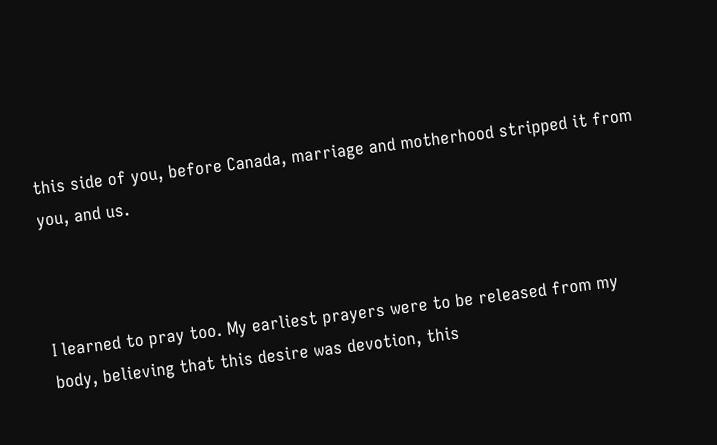this side of you, before Canada, marriage and motherhood stripped it from you, and us.



I learned to pray too. My earliest prayers were to be released from my body, believing that this desire was devotion, this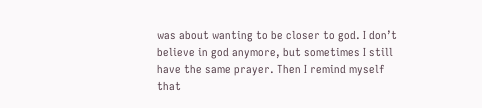was about wanting to be closer to god. I don’t believe in god anymore, but sometimes I still have the same prayer. Then I remind myself that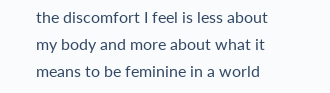the discomfort I feel is less about my body and more about what it means to be feminine in a world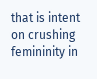that is intent on crushing femininity in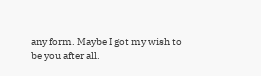any form. Maybe I got my wish to be you after all.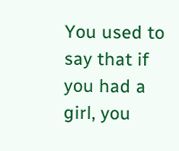You used to say that if you had a girl, you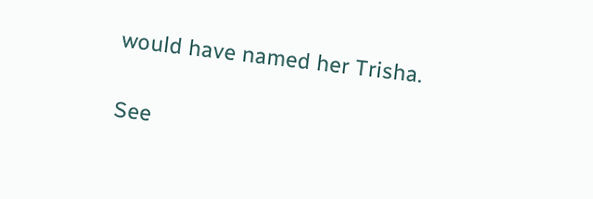would have named her Trisha.

See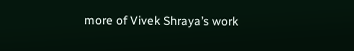more of Vivek Shraya’s work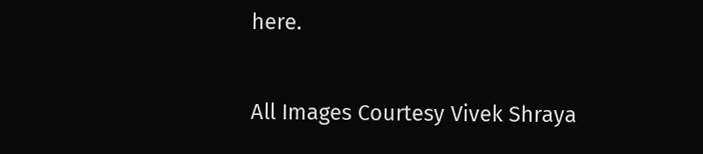here.

All Images Courtesy Vivek Shraya